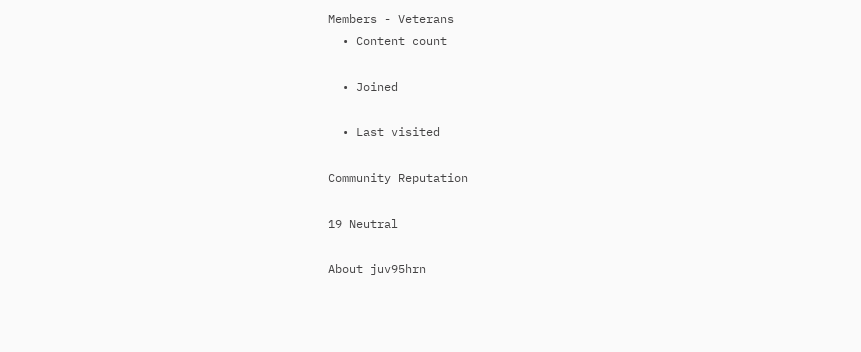Members - Veterans
  • Content count

  • Joined

  • Last visited

Community Reputation

19 Neutral

About juv95hrn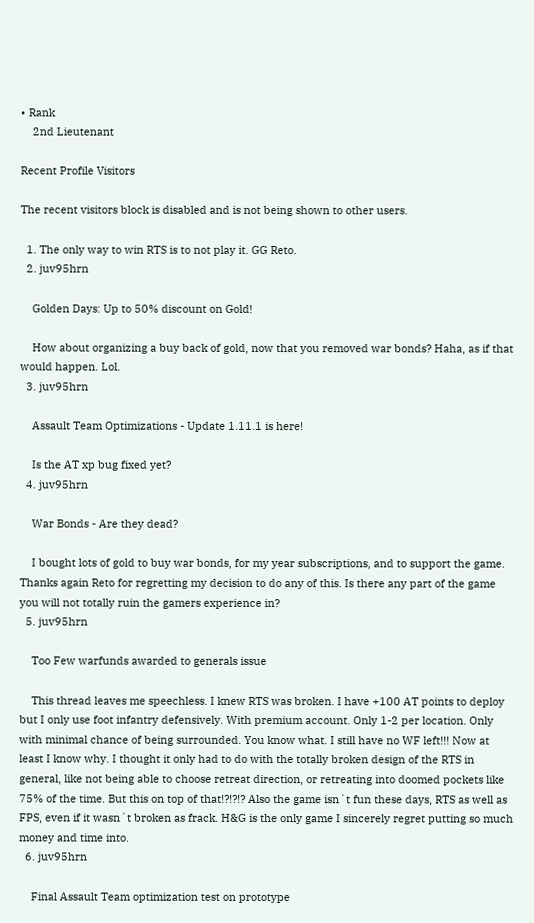• Rank
    2nd Lieutenant

Recent Profile Visitors

The recent visitors block is disabled and is not being shown to other users.

  1. The only way to win RTS is to not play it. GG Reto.
  2. juv95hrn

    Golden Days: Up to 50% discount on Gold!

    How about organizing a buy back of gold, now that you removed war bonds? Haha, as if that would happen. Lol.
  3. juv95hrn

    Assault Team Optimizations - Update 1.11.1 is here!

    Is the AT xp bug fixed yet?
  4. juv95hrn

    War Bonds - Are they dead?

    I bought lots of gold to buy war bonds, for my year subscriptions, and to support the game. Thanks again Reto for regretting my decision to do any of this. Is there any part of the game you will not totally ruin the gamers experience in?
  5. juv95hrn

    Too Few warfunds awarded to generals issue

    This thread leaves me speechless. I knew RTS was broken. I have +100 AT points to deploy but I only use foot infantry defensively. With premium account. Only 1-2 per location. Only with minimal chance of being surrounded. You know what. I still have no WF left!!! Now at least I know why. I thought it only had to do with the totally broken design of the RTS in general, like not being able to choose retreat direction, or retreating into doomed pockets like 75% of the time. But this on top of that!?!?!? Also the game isn´t fun these days, RTS as well as FPS, even if it wasn´t broken as frack. H&G is the only game I sincerely regret putting so much money and time into.
  6. juv95hrn

    Final Assault Team optimization test on prototype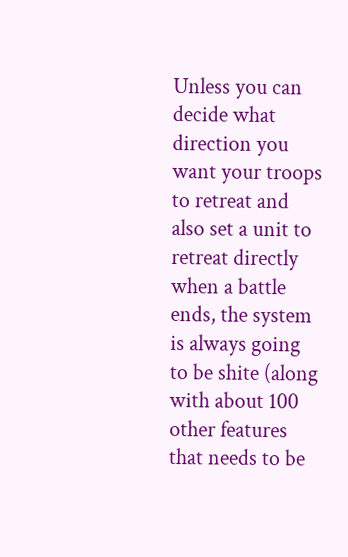Unless you can decide what direction you want your troops to retreat and also set a unit to retreat directly when a battle ends, the system is always going to be shite (along with about 100 other features that needs to be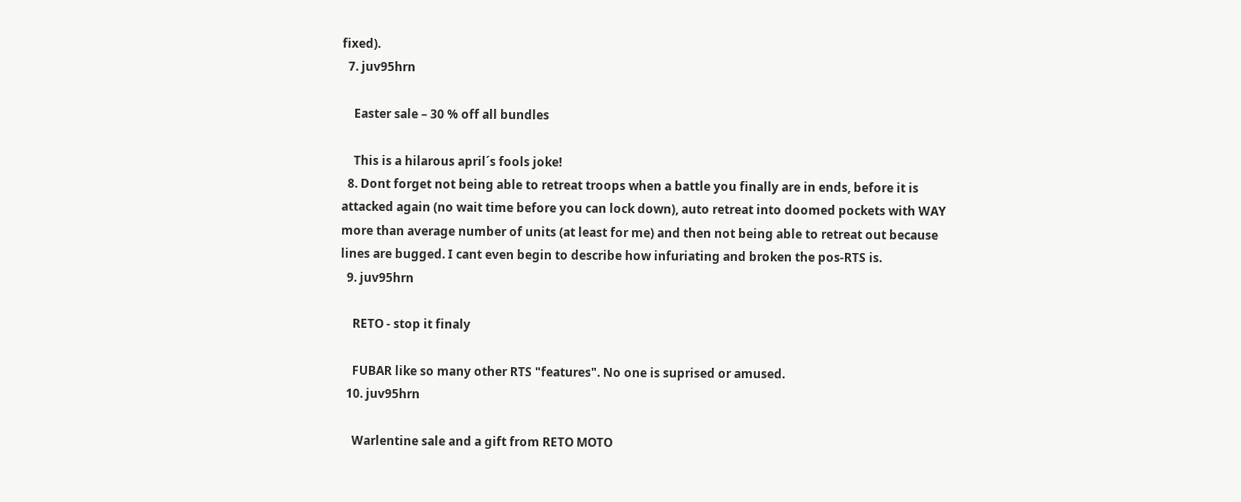fixed).
  7. juv95hrn

    Easter sale – 30 % off all bundles

    This is a hilarous april´s fools joke!
  8. Dont forget not being able to retreat troops when a battle you finally are in ends, before it is attacked again (no wait time before you can lock down), auto retreat into doomed pockets with WAY more than average number of units (at least for me) and then not being able to retreat out because lines are bugged. I cant even begin to describe how infuriating and broken the pos-RTS is.
  9. juv95hrn

    RETO - stop it finaly

    FUBAR like so many other RTS "features". No one is suprised or amused.
  10. juv95hrn

    Warlentine sale and a gift from RETO MOTO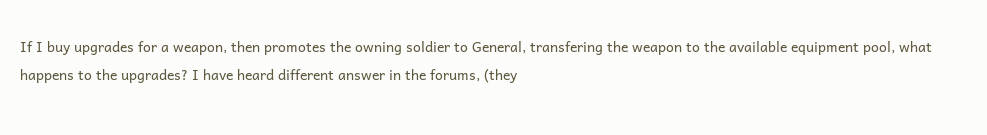If I buy upgrades for a weapon, then promotes the owning soldier to General, transfering the weapon to the available equipment pool, what happens to the upgrades? I have heard different answer in the forums, (they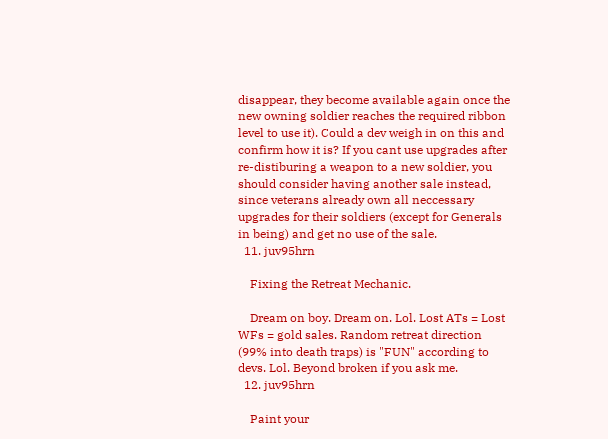disappear, they become available again once the new owning soldier reaches the required ribbon level to use it). Could a dev weigh in on this and confirm how it is? If you cant use upgrades after re-distiburing a weapon to a new soldier, you should consider having another sale instead, since veterans already own all neccessary upgrades for their soldiers (except for Generals in being) and get no use of the sale.
  11. juv95hrn

    Fixing the Retreat Mechanic.

    Dream on boy. Dream on. Lol. Lost ATs = Lost WFs = gold sales. Random retreat direction (99% into death traps) is "FUN" according to devs. Lol. Beyond broken if you ask me.
  12. juv95hrn

    Paint your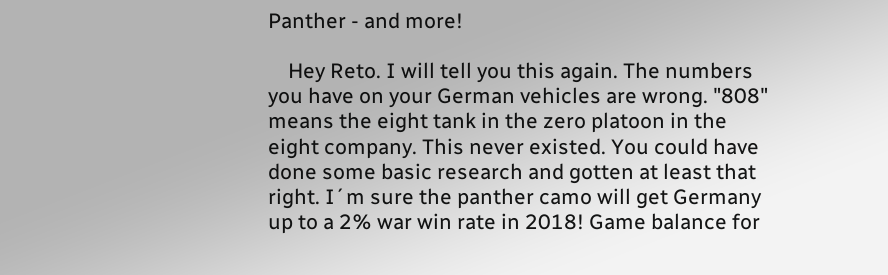Panther - and more!

    Hey Reto. I will tell you this again. The numbers you have on your German vehicles are wrong. "808" means the eight tank in the zero platoon in the eight company. This never existed. You could have done some basic research and gotten at least that right. I´m sure the panther camo will get Germany up to a 2% war win rate in 2018! Game balance for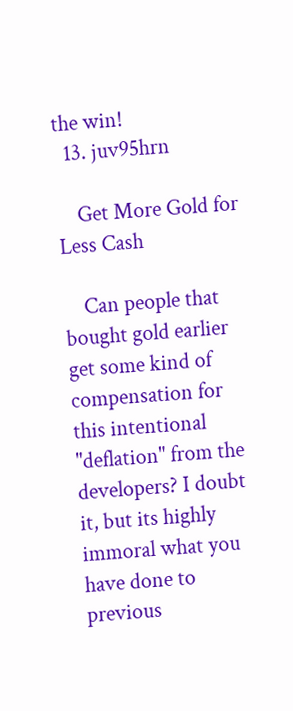the win!
  13. juv95hrn

    Get More Gold for Less Cash

    Can people that bought gold earlier get some kind of compensation for this intentional "deflation" from the developers? I doubt it, but its highly immoral what you have done to previous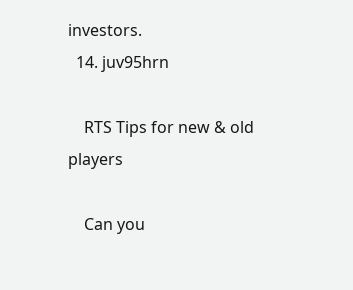investors.
  14. juv95hrn

    RTS Tips for new & old players

    Can you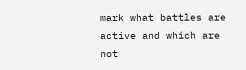mark what battles are active and which are not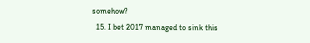somehow?
  15. I bet 2017 managed to sink this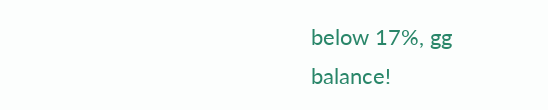below 17%, gg balance!